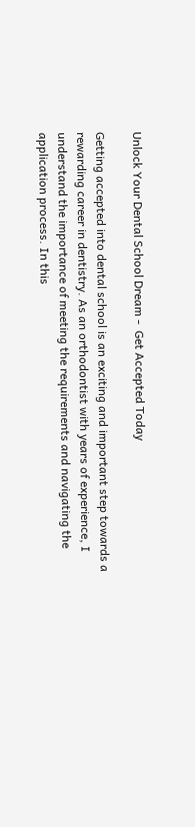Unlock Your Dental School Dream -  Get Accepted Today

Getting accepted into dental school is an exciting and important step towards a rewarding career in dentistry. As an orthodontist with years of experience, I understand the importance of meeting the requirements and navigating the application process. In this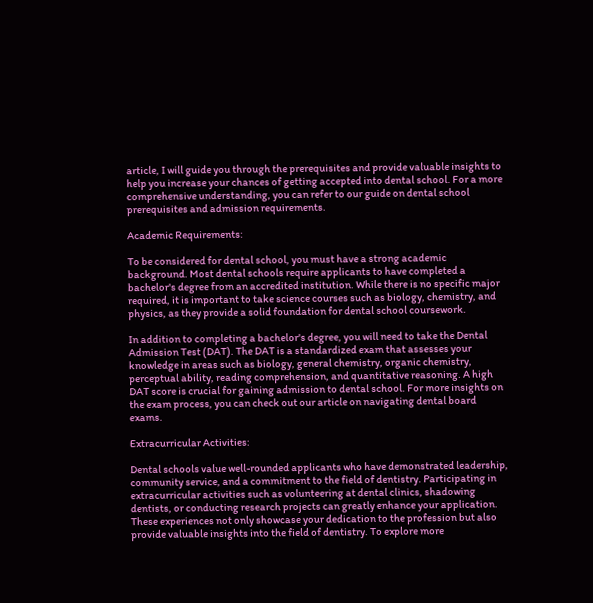article, I will guide you through the prerequisites and provide valuable insights to help you increase your chances of getting accepted into dental school. For a more comprehensive understanding, you can refer to our guide on dental school prerequisites and admission requirements.

Academic Requirements:

To be considered for dental school, you must have a strong academic background. Most dental schools require applicants to have completed a bachelor's degree from an accredited institution. While there is no specific major required, it is important to take science courses such as biology, chemistry, and physics, as they provide a solid foundation for dental school coursework.

In addition to completing a bachelor's degree, you will need to take the Dental Admission Test (DAT). The DAT is a standardized exam that assesses your knowledge in areas such as biology, general chemistry, organic chemistry, perceptual ability, reading comprehension, and quantitative reasoning. A high DAT score is crucial for gaining admission to dental school. For more insights on the exam process, you can check out our article on navigating dental board exams.

Extracurricular Activities:

Dental schools value well-rounded applicants who have demonstrated leadership, community service, and a commitment to the field of dentistry. Participating in extracurricular activities such as volunteering at dental clinics, shadowing dentists, or conducting research projects can greatly enhance your application. These experiences not only showcase your dedication to the profession but also provide valuable insights into the field of dentistry. To explore more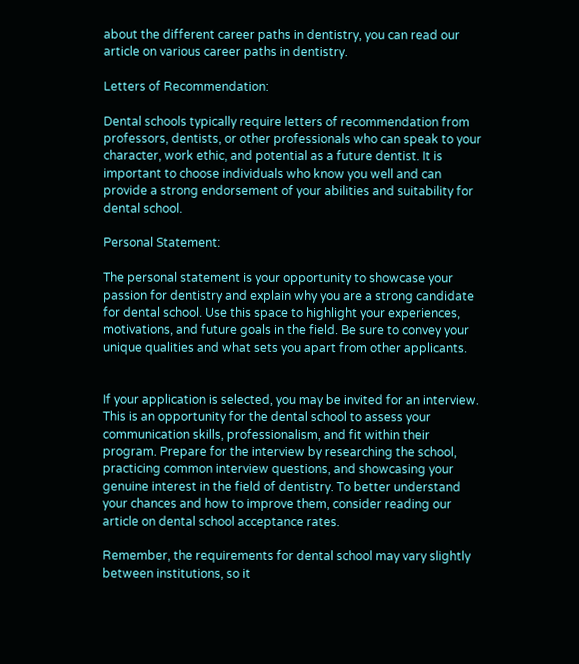about the different career paths in dentistry, you can read our article on various career paths in dentistry.

Letters of Recommendation:

Dental schools typically require letters of recommendation from professors, dentists, or other professionals who can speak to your character, work ethic, and potential as a future dentist. It is important to choose individuals who know you well and can provide a strong endorsement of your abilities and suitability for dental school.

Personal Statement:

The personal statement is your opportunity to showcase your passion for dentistry and explain why you are a strong candidate for dental school. Use this space to highlight your experiences, motivations, and future goals in the field. Be sure to convey your unique qualities and what sets you apart from other applicants.


If your application is selected, you may be invited for an interview. This is an opportunity for the dental school to assess your communication skills, professionalism, and fit within their program. Prepare for the interview by researching the school, practicing common interview questions, and showcasing your genuine interest in the field of dentistry. To better understand your chances and how to improve them, consider reading our article on dental school acceptance rates.

Remember, the requirements for dental school may vary slightly between institutions, so it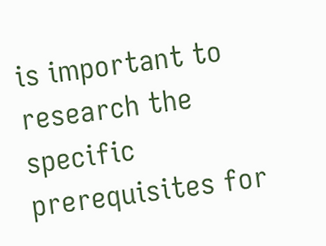is important to research the specific prerequisites for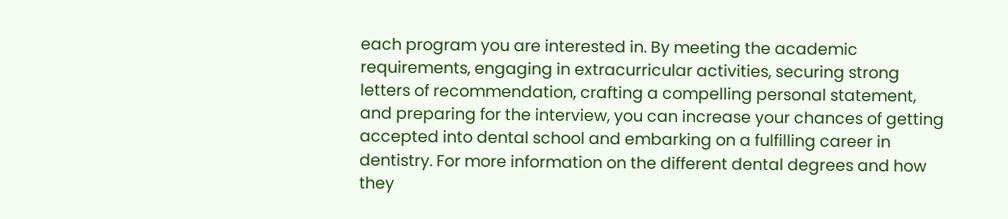each program you are interested in. By meeting the academic requirements, engaging in extracurricular activities, securing strong letters of recommendation, crafting a compelling personal statement, and preparing for the interview, you can increase your chances of getting accepted into dental school and embarking on a fulfilling career in dentistry. For more information on the different dental degrees and how they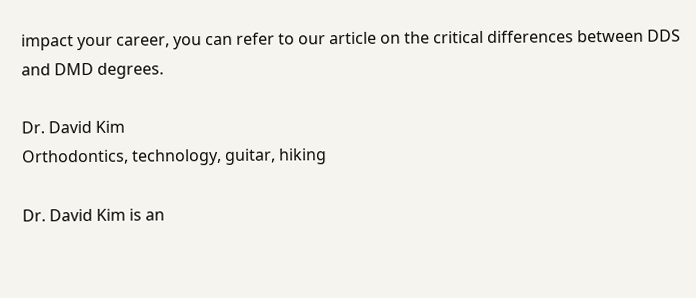impact your career, you can refer to our article on the critical differences between DDS and DMD degrees.

Dr. David Kim
Orthodontics, technology, guitar, hiking

Dr. David Kim is an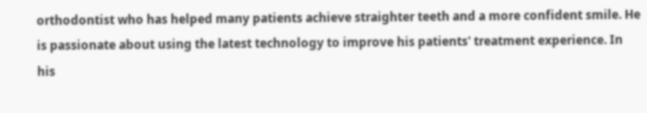orthodontist who has helped many patients achieve straighter teeth and a more confident smile. He is passionate about using the latest technology to improve his patients' treatment experience. In his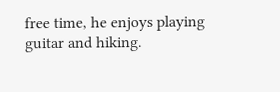free time, he enjoys playing guitar and hiking.